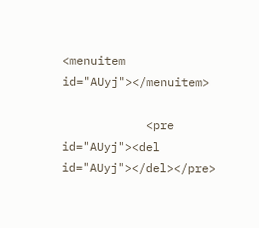<menuitem id="AUyj"></menuitem>

            <pre id="AUyj"><del id="AUyj"></del></pre>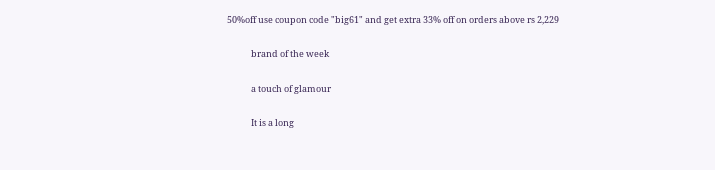50%off use coupon code "big61" and get extra 33% off on orders above rs 2,229

            brand of the week

            a touch of glamour

            It is a long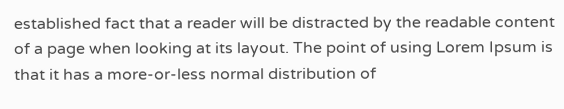established fact that a reader will be distracted by the readable content of a page when looking at its layout. The point of using Lorem Ipsum is that it has a more-or-less normal distribution of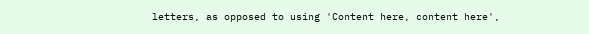letters, as opposed to using 'Content here, content here',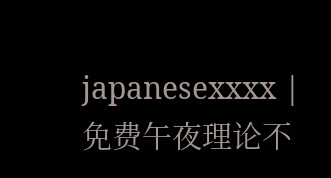japanesexxxx | 免费午夜理论不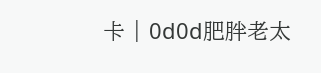卡 | 0d0d肥胖老太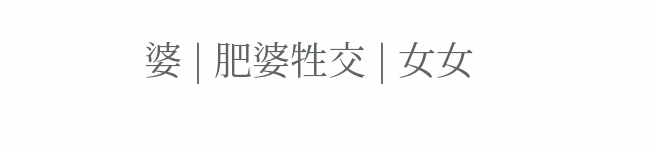婆 | 肥婆牲交 | 女女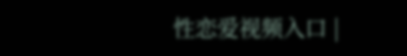性恋爱视频入口 |